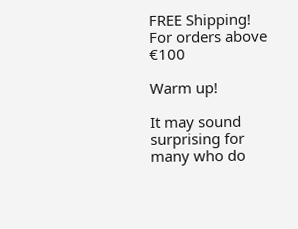FREE Shipping! For orders above €100

Warm up!

It may sound surprising for many who do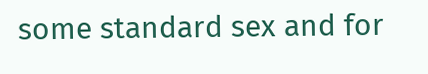some standard sex and for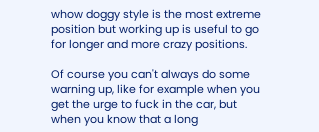whow doggy style is the most extreme position but working up is useful to go for longer and more crazy positions.

Of course you can't always do some warning up, like for example when you get the urge to fuck in the car, but when you know that a long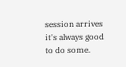session arrives it's always good to do some.